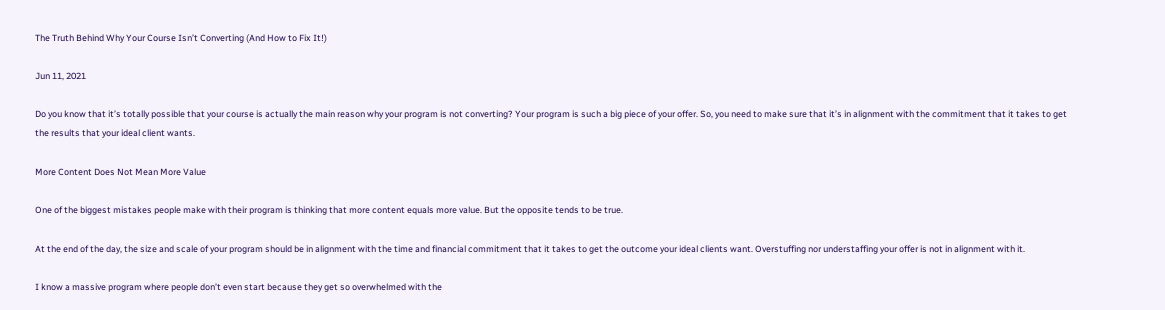The Truth Behind Why Your Course Isn’t Converting (And How to Fix It!)

Jun 11, 2021

Do you know that it’s totally possible that your course is actually the main reason why your program is not converting? Your program is such a big piece of your offer. So, you need to make sure that it’s in alignment with the commitment that it takes to get the results that your ideal client wants.

More Content Does Not Mean More Value

One of the biggest mistakes people make with their program is thinking that more content equals more value. But the opposite tends to be true.

At the end of the day, the size and scale of your program should be in alignment with the time and financial commitment that it takes to get the outcome your ideal clients want. Overstuffing nor understaffing your offer is not in alignment with it.

I know a massive program where people don’t even start because they get so overwhelmed with the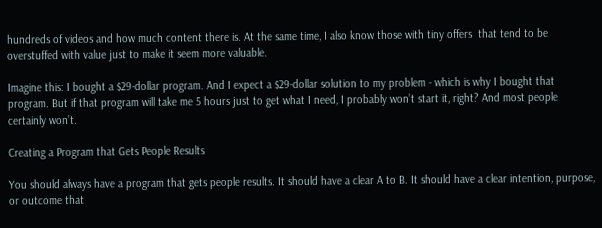hundreds of videos and how much content there is. At the same time, I also know those with tiny offers  that tend to be overstuffed with value just to make it seem more valuable.

Imagine this: I bought a $29-dollar program. And I expect a $29-dollar solution to my problem - which is why I bought that program. But if that program will take me 5 hours just to get what I need, I probably won’t start it, right? And most people certainly won’t.

Creating a Program that Gets People Results

You should always have a program that gets people results. It should have a clear A to B. It should have a clear intention, purpose, or outcome that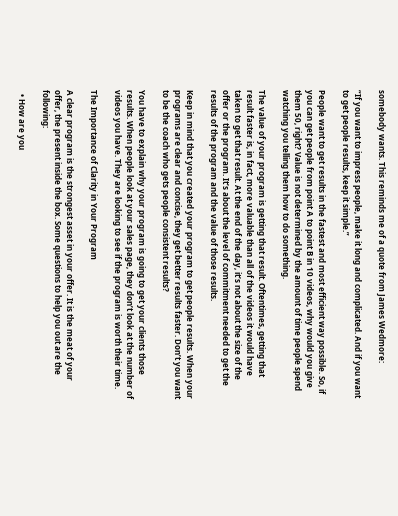somebody wants. This reminds me of a quote from James Wedmore:

“If you want to impress people, make it long and complicated. And if you want to get people results, keep it simple.”

People want to get results in the fastest and most efficient way possible. So, if you can get people from point A to point B in 10 videos, why would you give them 50, right? Value is not determined by the amount of time people spend watching you telling them how to do something.

The value of your program is getting that result. Oftentimes, getting that result faster is, in fact, more valuable than all of the videos it would have taken to get that result. At the end of the day, it’s not about the size of the offer or the program. It’s about the level of commitment needed to get the results of the program and the value of those results.

Keep in mind that you created your program to get people results. When your programs are clear and concise, they get better results faster. Don’t you want to be the coach who gets people consistent results?

You have to explain why your program is going to get your clients those results. When people look at your sales page, they don’t look at the number of videos you have. They are looking to see if the program is worth their time.

The Importance of Clarity in Your Program

A clear program is the strongest asset in your offer. It is the meat of your offer, the present inside the box. Some questions to help you out are the following:

  • How are you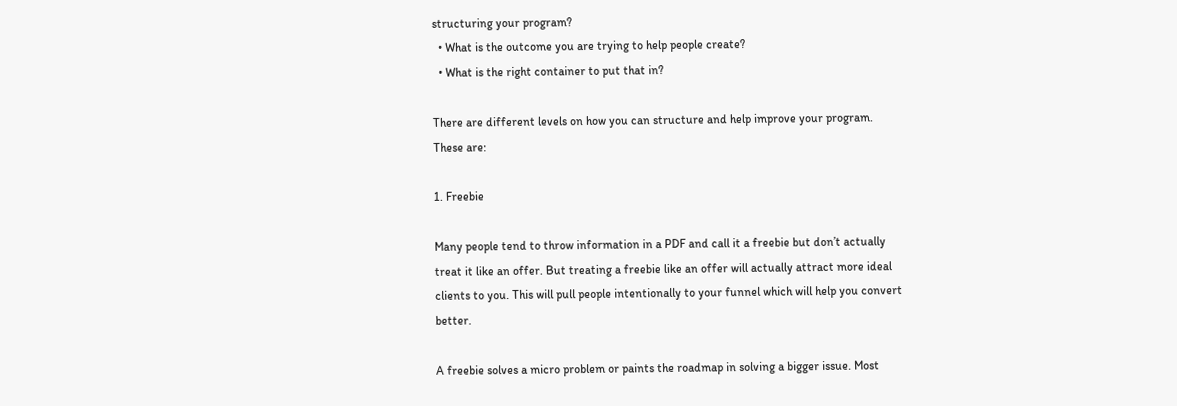structuring your program?
  • What is the outcome you are trying to help people create?
  • What is the right container to put that in?

There are different levels on how you can structure and help improve your program. These are:

1. Freebie

Many people tend to throw information in a PDF and call it a freebie but don’t actually treat it like an offer. But treating a freebie like an offer will actually attract more ideal clients to you. This will pull people intentionally to your funnel which will help you convert better.

A freebie solves a micro problem or paints the roadmap in solving a bigger issue. Most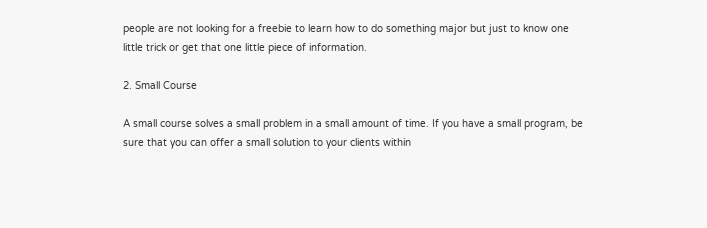people are not looking for a freebie to learn how to do something major but just to know one little trick or get that one little piece of information.

2. Small Course

A small course solves a small problem in a small amount of time. If you have a small program, be sure that you can offer a small solution to your clients within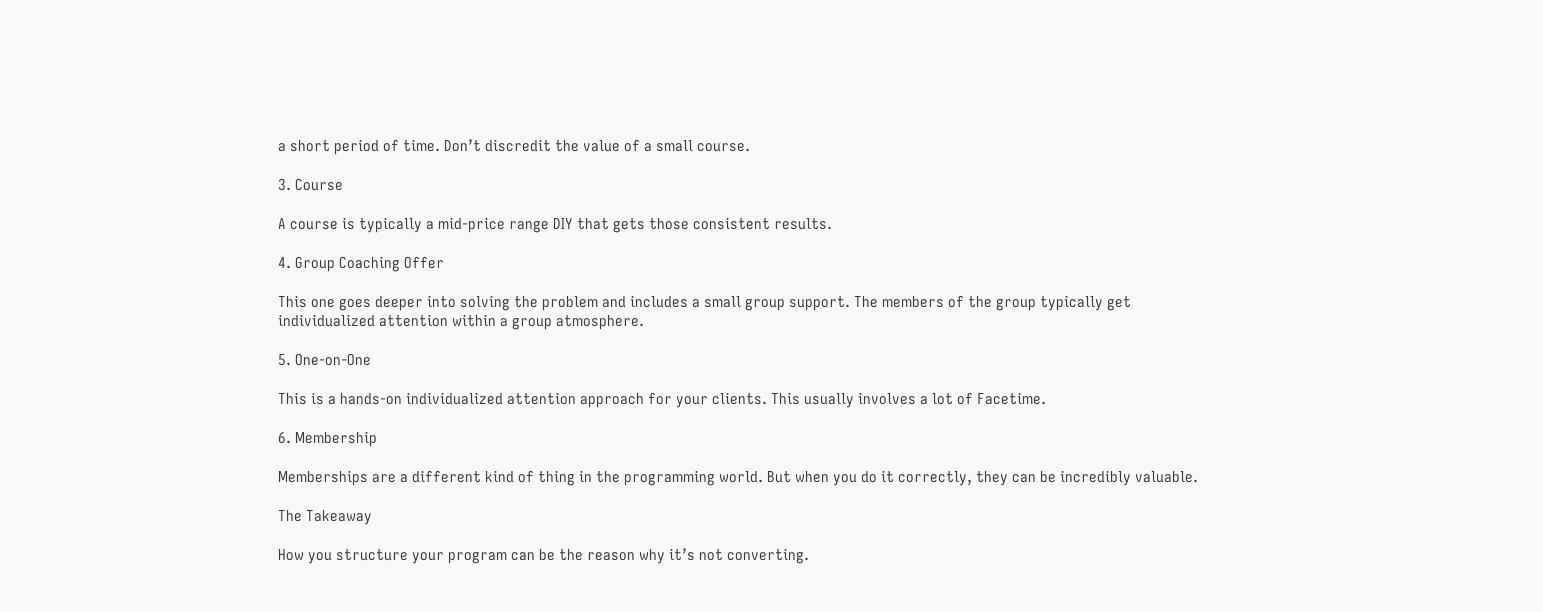a short period of time. Don’t discredit the value of a small course.

3. Course

A course is typically a mid-price range DIY that gets those consistent results.

4. Group Coaching Offer

This one goes deeper into solving the problem and includes a small group support. The members of the group typically get individualized attention within a group atmosphere.

5. One-on-One

This is a hands-on individualized attention approach for your clients. This usually involves a lot of Facetime.

6. Membership

Memberships are a different kind of thing in the programming world. But when you do it correctly, they can be incredibly valuable.

The Takeaway

How you structure your program can be the reason why it’s not converting.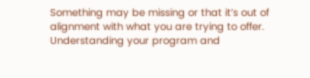Something may be missing or that it’s out of alignment with what you are trying to offer. Understanding your program and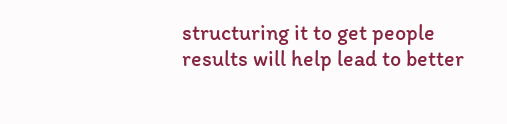structuring it to get people results will help lead to better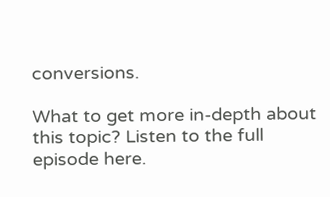conversions.

What to get more in-depth about this topic? Listen to the full episode here.